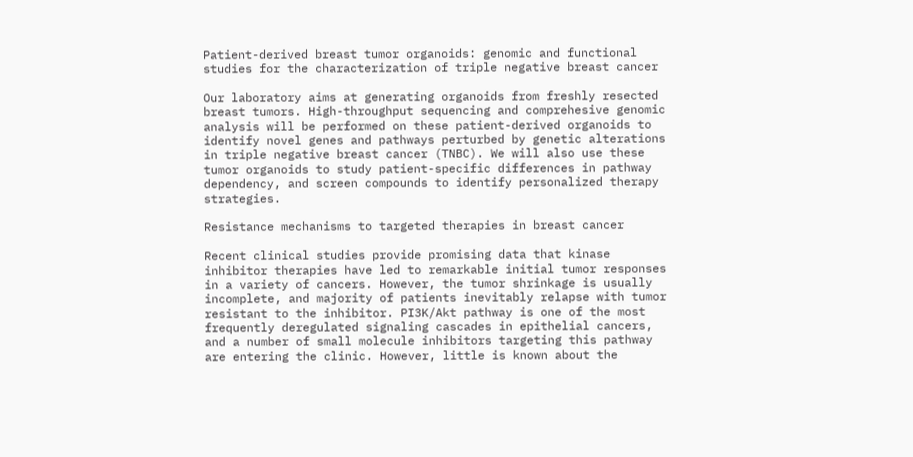Patient-derived breast tumor organoids: genomic and functional studies for the characterization of triple negative breast cancer

Our laboratory aims at generating organoids from freshly resected breast tumors. High-throughput sequencing and comprehesive genomic analysis will be performed on these patient-derived organoids to identify novel genes and pathways perturbed by genetic alterations in triple negative breast cancer (TNBC). We will also use these tumor organoids to study patient-specific differences in pathway dependency, and screen compounds to identify personalized therapy strategies.

Resistance mechanisms to targeted therapies in breast cancer

Recent clinical studies provide promising data that kinase inhibitor therapies have led to remarkable initial tumor responses in a variety of cancers. However, the tumor shrinkage is usually incomplete, and majority of patients inevitably relapse with tumor resistant to the inhibitor. PI3K/Akt pathway is one of the most frequently deregulated signaling cascades in epithelial cancers, and a number of small molecule inhibitors targeting this pathway are entering the clinic. However, little is known about the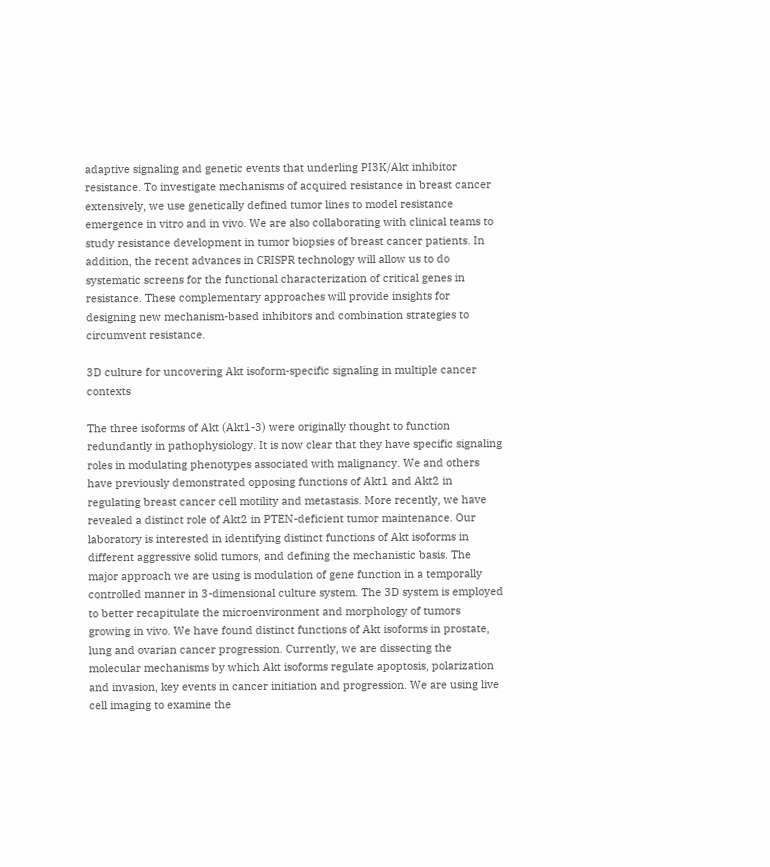adaptive signaling and genetic events that underling PI3K/Akt inhibitor resistance. To investigate mechanisms of acquired resistance in breast cancer extensively, we use genetically defined tumor lines to model resistance emergence in vitro and in vivo. We are also collaborating with clinical teams to study resistance development in tumor biopsies of breast cancer patients. In addition, the recent advances in CRISPR technology will allow us to do systematic screens for the functional characterization of critical genes in resistance. These complementary approaches will provide insights for designing new mechanism-based inhibitors and combination strategies to circumvent resistance.

3D culture for uncovering Akt isoform-specific signaling in multiple cancer contexts

The three isoforms of Akt (Akt1-3) were originally thought to function redundantly in pathophysiology. It is now clear that they have specific signaling roles in modulating phenotypes associated with malignancy. We and others have previously demonstrated opposing functions of Akt1 and Akt2 in regulating breast cancer cell motility and metastasis. More recently, we have revealed a distinct role of Akt2 in PTEN-deficient tumor maintenance. Our laboratory is interested in identifying distinct functions of Akt isoforms in different aggressive solid tumors, and defining the mechanistic basis. The major approach we are using is modulation of gene function in a temporally controlled manner in 3-dimensional culture system. The 3D system is employed to better recapitulate the microenvironment and morphology of tumors growing in vivo. We have found distinct functions of Akt isoforms in prostate, lung and ovarian cancer progression. Currently, we are dissecting the molecular mechanisms by which Akt isoforms regulate apoptosis, polarization and invasion, key events in cancer initiation and progression. We are using live cell imaging to examine the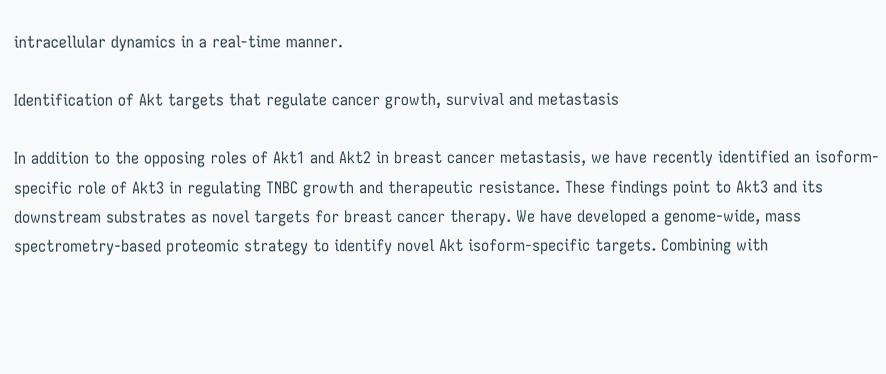intracellular dynamics in a real-time manner.

Identification of Akt targets that regulate cancer growth, survival and metastasis

In addition to the opposing roles of Akt1 and Akt2 in breast cancer metastasis, we have recently identified an isoform-specific role of Akt3 in regulating TNBC growth and therapeutic resistance. These findings point to Akt3 and its downstream substrates as novel targets for breast cancer therapy. We have developed a genome-wide, mass spectrometry-based proteomic strategy to identify novel Akt isoform-specific targets. Combining with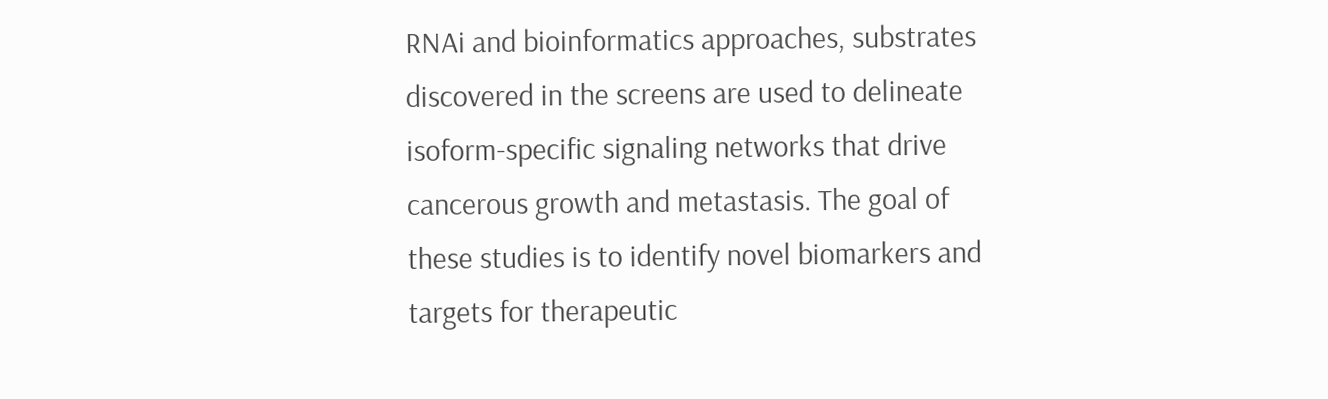RNAi and bioinformatics approaches, substrates discovered in the screens are used to delineate isoform-specific signaling networks that drive cancerous growth and metastasis. The goal of these studies is to identify novel biomarkers and targets for therapeutic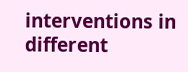interventions in different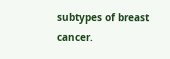subtypes of breast cancer.